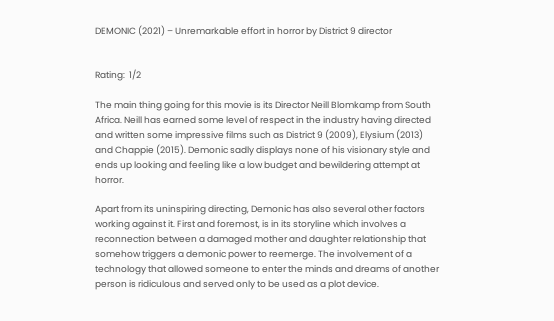DEMONIC (2021) – Unremarkable effort in horror by District 9 director


Rating:  1/2

The main thing going for this movie is its Director Neill Blomkamp from South Africa. Neill has earned some level of respect in the industry having directed and written some impressive films such as District 9 (2009), Elysium (2013) and Chappie (2015). Demonic sadly displays none of his visionary style and ends up looking and feeling like a low budget and bewildering attempt at horror.

Apart from its uninspiring directing, Demonic has also several other factors working against it. First and foremost, is in its storyline which involves a reconnection between a damaged mother and daughter relationship that somehow triggers a demonic power to reemerge. The involvement of a technology that allowed someone to enter the minds and dreams of another person is ridiculous and served only to be used as a plot device.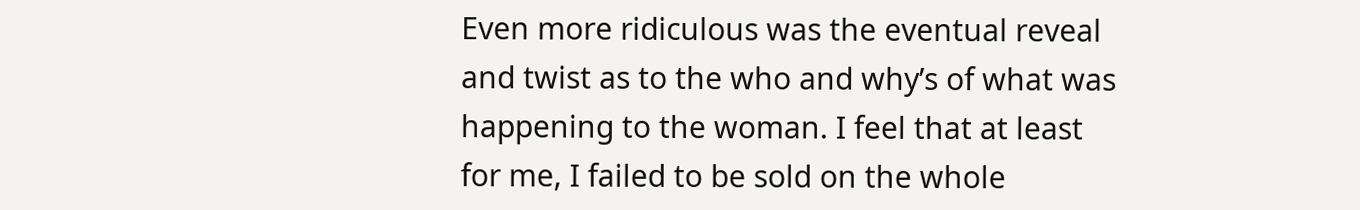Even more ridiculous was the eventual reveal and twist as to the who and why’s of what was happening to the woman. I feel that at least for me, I failed to be sold on the whole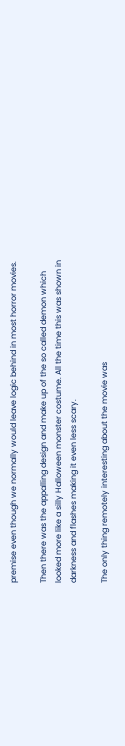premise even though we normally would leave logic behind in most horror movies.

Then there was the appalling design and make up of the so called demon which looked more like a silly Halloween monster costume. All the time this was shown in darkness and flashes making it even less scary.

The only thing remotely interesting about the movie was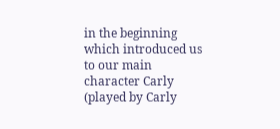in the beginning which introduced us to our main character Carly (played by Carly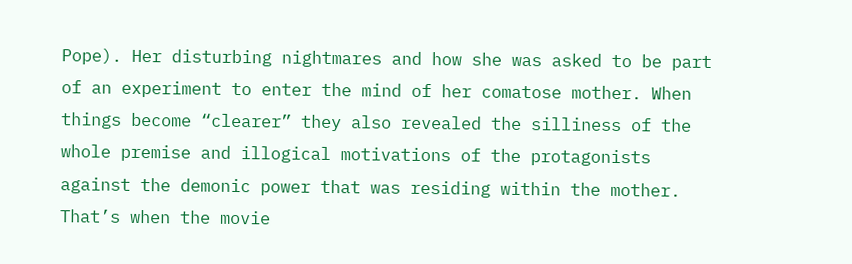Pope). Her disturbing nightmares and how she was asked to be part of an experiment to enter the mind of her comatose mother. When things become “clearer” they also revealed the silliness of the whole premise and illogical motivations of the protagonists against the demonic power that was residing within the mother. That’s when the movie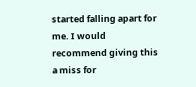started falling apart for me. I would recommend giving this a miss for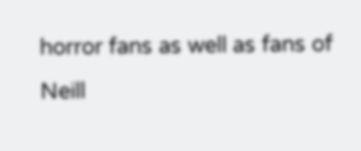horror fans as well as fans of Neill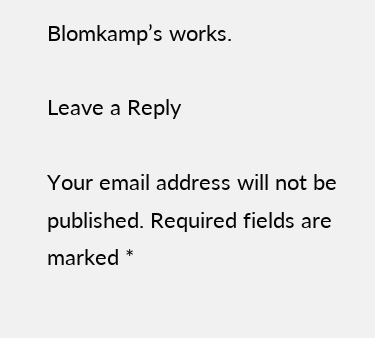Blomkamp’s works.

Leave a Reply

Your email address will not be published. Required fields are marked *